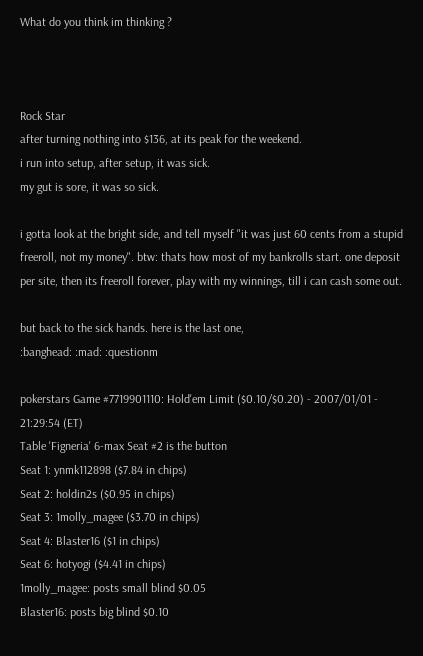What do you think im thinking ?



Rock Star
after turning nothing into $136, at its peak for the weekend.
i run into setup, after setup, it was sick.
my gut is sore, it was so sick.

i gotta look at the bright side, and tell myself "it was just 60 cents from a stupid freeroll, not my money". btw: thats how most of my bankrolls start. one deposit per site, then its freeroll forever, play with my winnings, till i can cash some out.

but back to the sick hands. here is the last one,
:banghead: :mad: :questionm

pokerstars Game #7719901110: Hold'em Limit ($0.10/$0.20) - 2007/01/01 - 21:29:54 (ET)
Table 'Figneria' 6-max Seat #2 is the button
Seat 1: ynmk112898 ($7.84 in chips)
Seat 2: holdin2s ($0.95 in chips)
Seat 3: 1molly_magee ($3.70 in chips)
Seat 4: Blaster16 ($1 in chips)
Seat 6: hotyogi ($4.41 in chips)
1molly_magee: posts small blind $0.05
Blaster16: posts big blind $0.10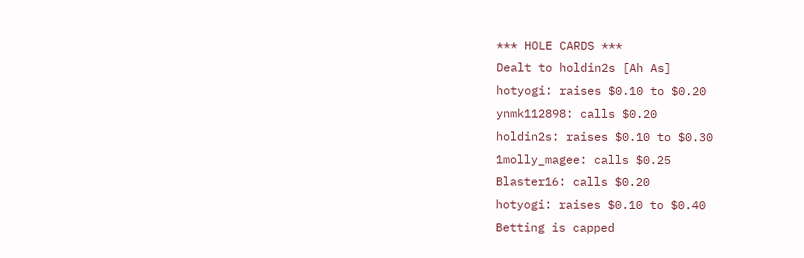*** HOLE CARDS ***
Dealt to holdin2s [Ah As]
hotyogi: raises $0.10 to $0.20
ynmk112898: calls $0.20
holdin2s: raises $0.10 to $0.30
1molly_magee: calls $0.25
Blaster16: calls $0.20
hotyogi: raises $0.10 to $0.40
Betting is capped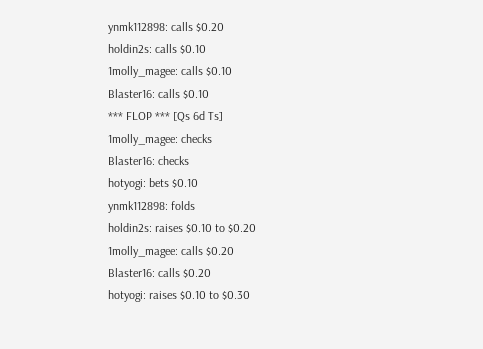ynmk112898: calls $0.20
holdin2s: calls $0.10
1molly_magee: calls $0.10
Blaster16: calls $0.10
*** FLOP *** [Qs 6d Ts]
1molly_magee: checks
Blaster16: checks
hotyogi: bets $0.10
ynmk112898: folds
holdin2s: raises $0.10 to $0.20
1molly_magee: calls $0.20
Blaster16: calls $0.20
hotyogi: raises $0.10 to $0.30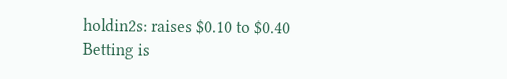holdin2s: raises $0.10 to $0.40
Betting is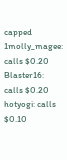capped
1molly_magee: calls $0.20
Blaster16: calls $0.20
hotyogi: calls $0.10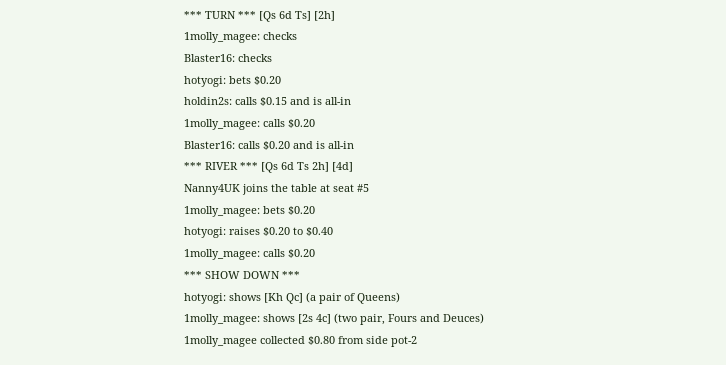*** TURN *** [Qs 6d Ts] [2h]
1molly_magee: checks
Blaster16: checks
hotyogi: bets $0.20
holdin2s: calls $0.15 and is all-in
1molly_magee: calls $0.20
Blaster16: calls $0.20 and is all-in
*** RIVER *** [Qs 6d Ts 2h] [4d]
Nanny4UK joins the table at seat #5
1molly_magee: bets $0.20
hotyogi: raises $0.20 to $0.40
1molly_magee: calls $0.20
*** SHOW DOWN ***
hotyogi: shows [Kh Qc] (a pair of Queens)
1molly_magee: shows [2s 4c] (two pair, Fours and Deuces)
1molly_magee collected $0.80 from side pot-2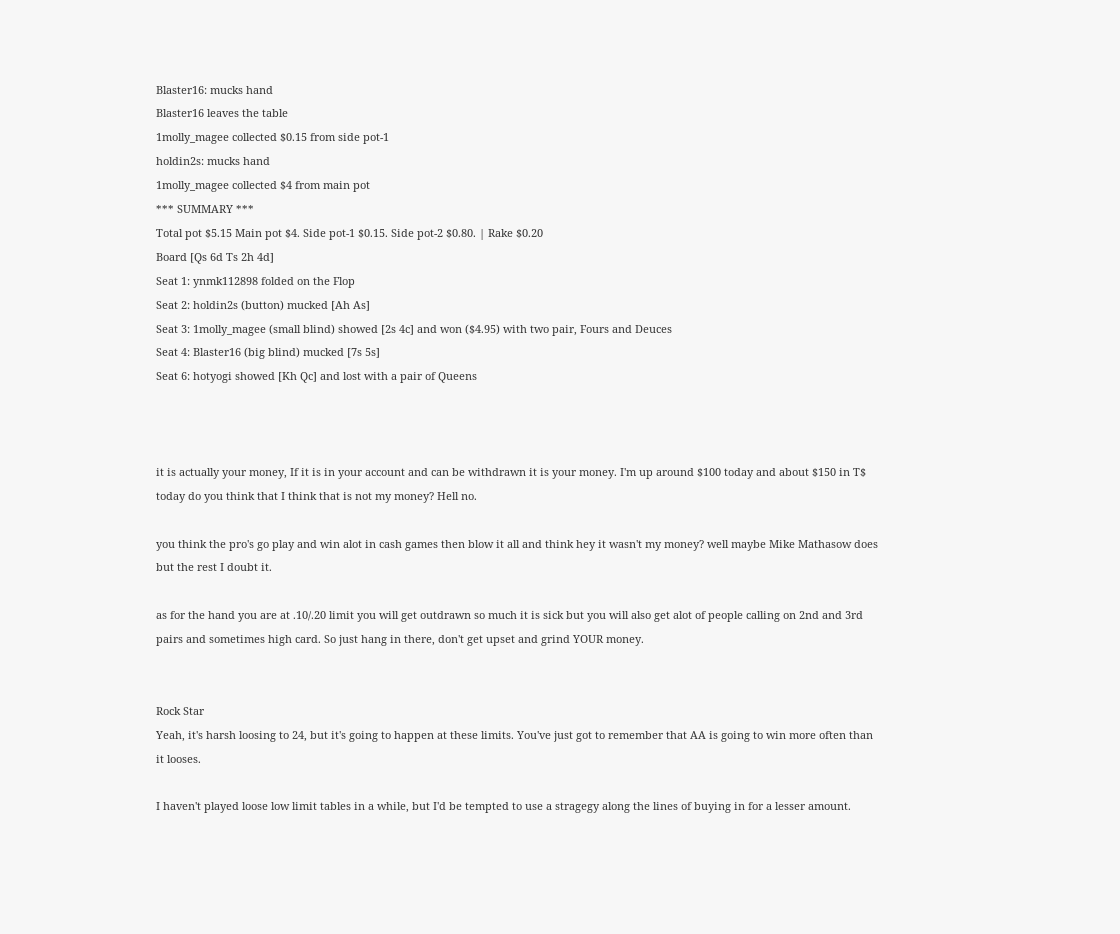Blaster16: mucks hand
Blaster16 leaves the table
1molly_magee collected $0.15 from side pot-1
holdin2s: mucks hand
1molly_magee collected $4 from main pot
*** SUMMARY ***
Total pot $5.15 Main pot $4. Side pot-1 $0.15. Side pot-2 $0.80. | Rake $0.20
Board [Qs 6d Ts 2h 4d]
Seat 1: ynmk112898 folded on the Flop
Seat 2: holdin2s (button) mucked [Ah As]
Seat 3: 1molly_magee (small blind) showed [2s 4c] and won ($4.95) with two pair, Fours and Deuces
Seat 4: Blaster16 (big blind) mucked [7s 5s]
Seat 6: hotyogi showed [Kh Qc] and lost with a pair of Queens



it is actually your money, If it is in your account and can be withdrawn it is your money. I'm up around $100 today and about $150 in T$ today do you think that I think that is not my money? Hell no.

you think the pro's go play and win alot in cash games then blow it all and think hey it wasn't my money? well maybe Mike Mathasow does but the rest I doubt it.

as for the hand you are at .10/.20 limit you will get outdrawn so much it is sick but you will also get alot of people calling on 2nd and 3rd pairs and sometimes high card. So just hang in there, don't get upset and grind YOUR money.


Rock Star
Yeah, it's harsh loosing to 24, but it's going to happen at these limits. You've just got to remember that AA is going to win more often than it looses.

I haven't played loose low limit tables in a while, but I'd be tempted to use a stragegy along the lines of buying in for a lesser amount.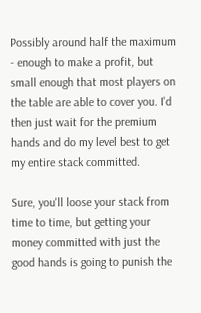Possibly around half the maximum - enough to make a profit, but small enough that most players on the table are able to cover you. I'd then just wait for the premium hands and do my level best to get my entire stack committed.

Sure, you'll loose your stack from time to time, but getting your money committed with just the good hands is going to punish the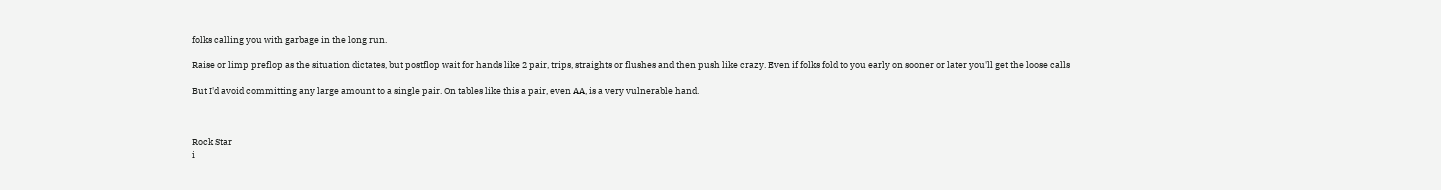folks calling you with garbage in the long run.

Raise or limp preflop as the situation dictates, but postflop wait for hands like 2 pair, trips, straights or flushes and then push like crazy. Even if folks fold to you early on sooner or later you'll get the loose calls

But I'd avoid committing any large amount to a single pair. On tables like this a pair, even AA, is a very vulnerable hand.



Rock Star
i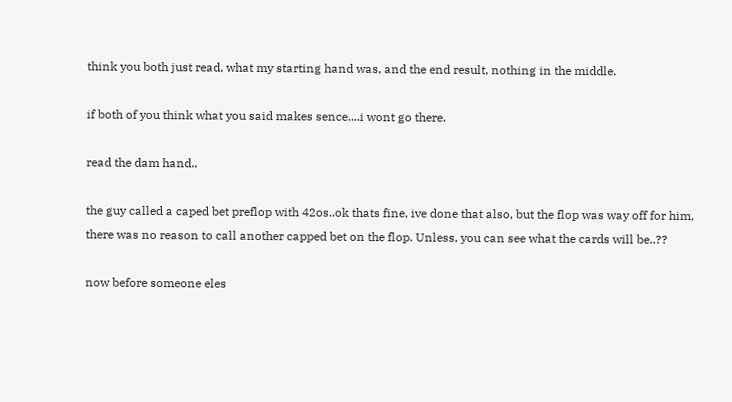think you both just read, what my starting hand was, and the end result, nothing in the middle.

if both of you think what you said makes sence....i wont go there.

read the dam hand..

the guy called a caped bet preflop with 42os..ok thats fine, ive done that also, but the flop was way off for him, there was no reason to call another capped bet on the flop. Unless, you can see what the cards will be..??

now before someone eles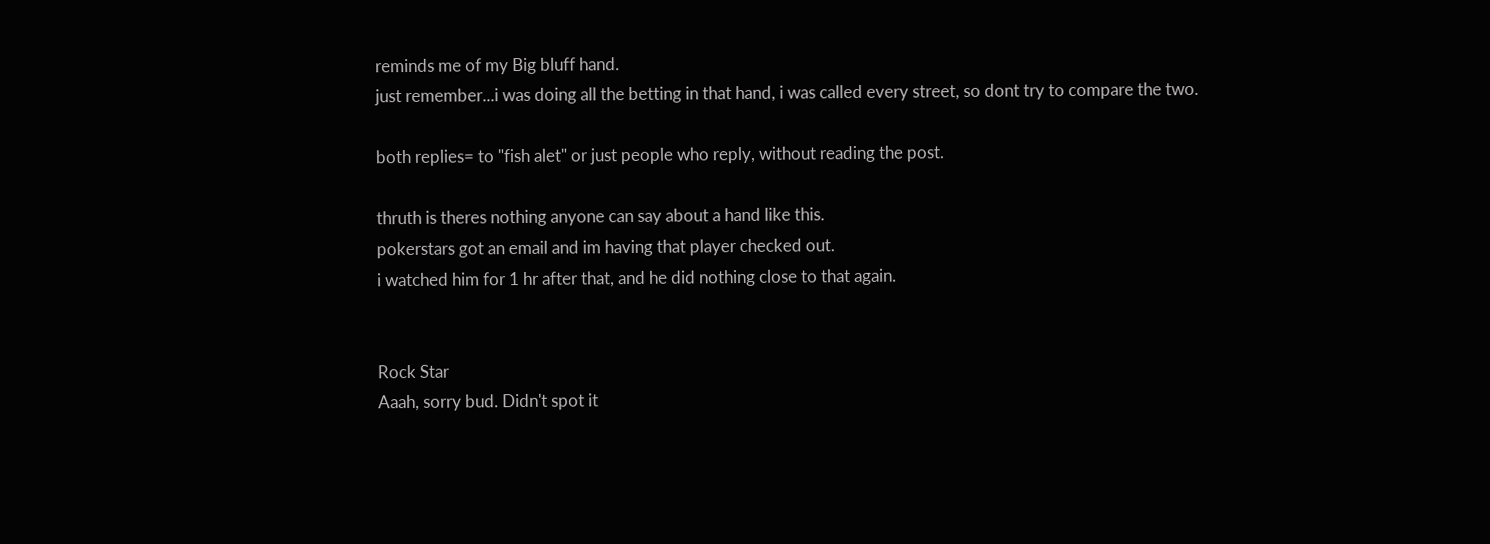reminds me of my Big bluff hand.
just remember...i was doing all the betting in that hand, i was called every street, so dont try to compare the two.

both replies= to "fish alet" or just people who reply, without reading the post.

thruth is theres nothing anyone can say about a hand like this.
pokerstars got an email and im having that player checked out.
i watched him for 1 hr after that, and he did nothing close to that again.


Rock Star
Aaah, sorry bud. Didn't spot it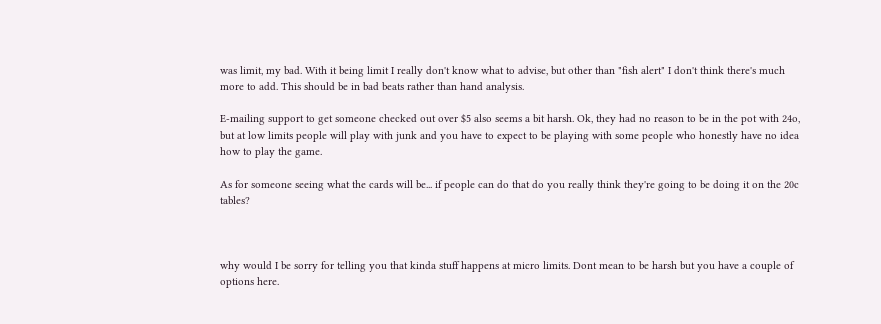was limit, my bad. With it being limit I really don't know what to advise, but other than "fish alert" I don't think there's much more to add. This should be in bad beats rather than hand analysis.

E-mailing support to get someone checked out over $5 also seems a bit harsh. Ok, they had no reason to be in the pot with 24o, but at low limits people will play with junk and you have to expect to be playing with some people who honestly have no idea how to play the game.

As for someone seeing what the cards will be... if people can do that do you really think they're going to be doing it on the 20c tables?



why would I be sorry for telling you that kinda stuff happens at micro limits. Dont mean to be harsh but you have a couple of options here.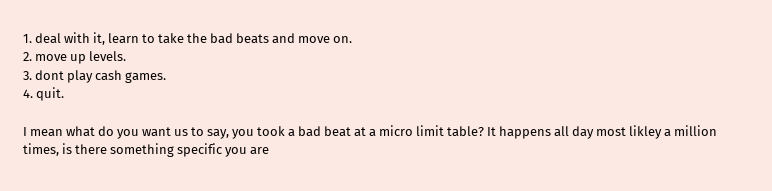1. deal with it, learn to take the bad beats and move on.
2. move up levels.
3. dont play cash games.
4. quit.

I mean what do you want us to say, you took a bad beat at a micro limit table? It happens all day most likley a million times, is there something specific you are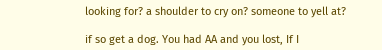looking for? a shoulder to cry on? someone to yell at?

if so get a dog. You had AA and you lost, If I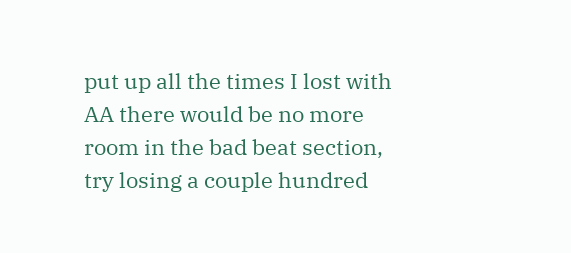put up all the times I lost with AA there would be no more room in the bad beat section, try losing a couple hundred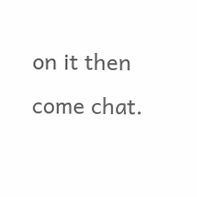on it then come chat.